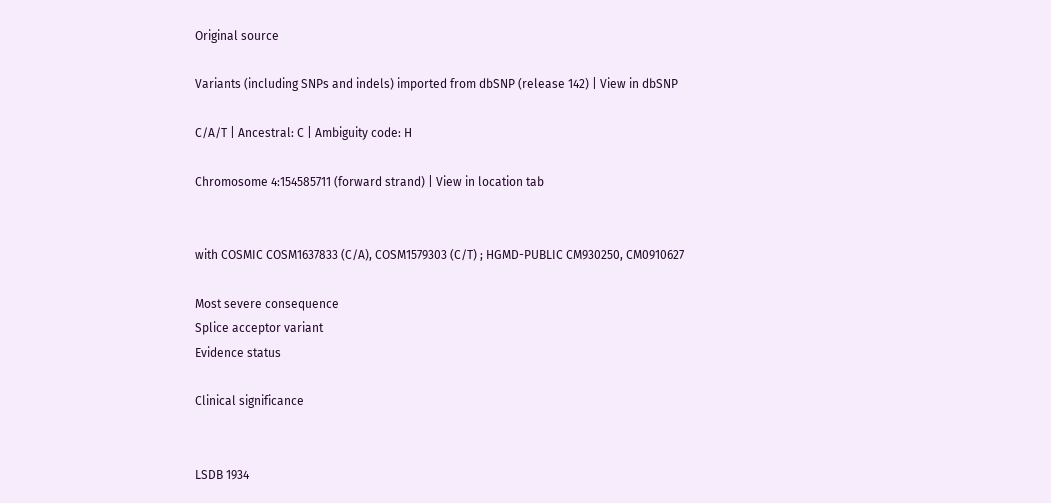Original source

Variants (including SNPs and indels) imported from dbSNP (release 142) | View in dbSNP

C/A/T | Ancestral: C | Ambiguity code: H

Chromosome 4:154585711 (forward strand) | View in location tab


with COSMIC COSM1637833 (C/A), COSM1579303 (C/T) ; HGMD-PUBLIC CM930250, CM0910627

Most severe consequence
Splice acceptor variant
Evidence status

Clinical significance


LSDB 1934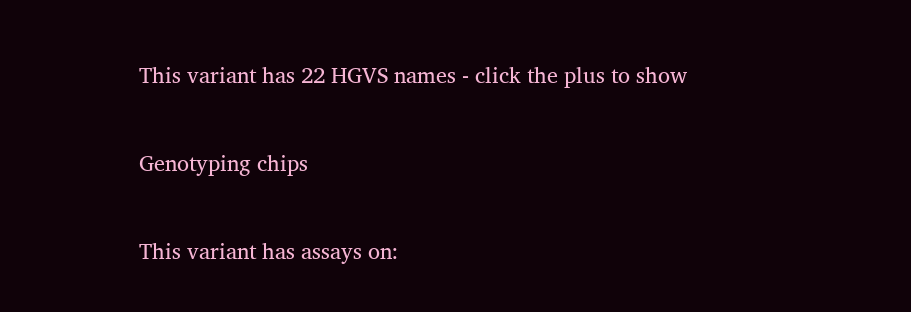This variant has 22 HGVS names - click the plus to show

Genotyping chips

This variant has assays on: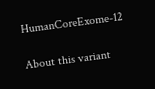HumanCoreExome-12

About this variant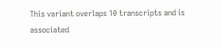This variant overlaps 10 transcripts and is associated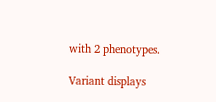with 2 phenotypes.

Variant displays